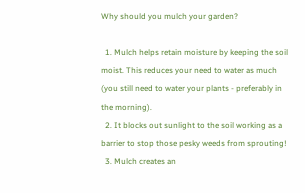Why should you mulch your garden?

  1. Mulch helps retain moisture by keeping the soil moist. This reduces your need to water as much (you still need to water your plants - preferably in the morning).
  2. It blocks out sunlight to the soil working as a barrier to stop those pesky weeds from sprouting!
  3. Mulch creates an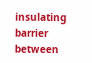insulating barrier between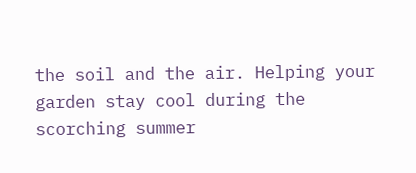the soil and the air. Helping your garden stay cool during the scorching summer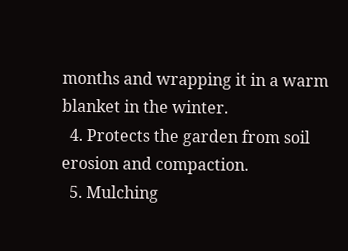months and wrapping it in a warm blanket in the winter.
  4. Protects the garden from soil erosion and compaction.
  5. Mulching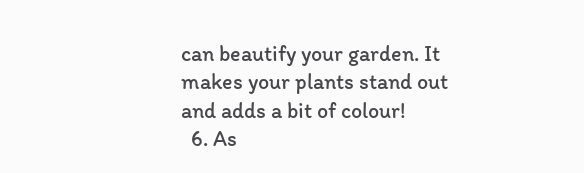can beautify your garden. It makes your plants stand out and adds a bit of colour!
  6. As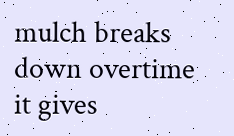mulch breaks down overtime it gives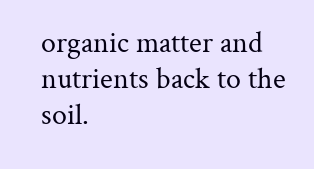organic matter and nutrients back to the soil.